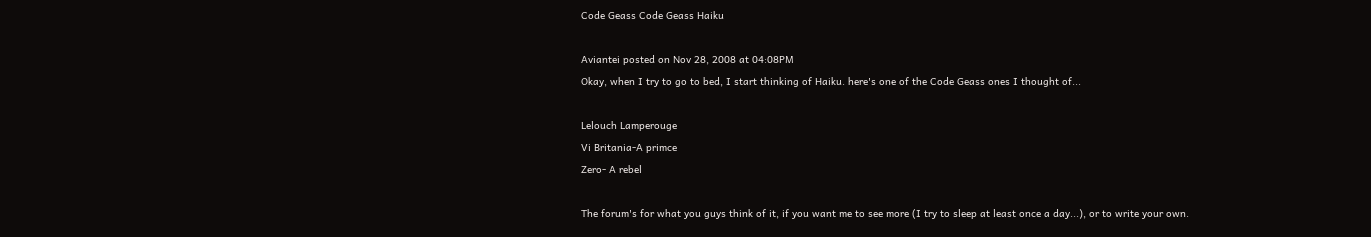Code Geass Code Geass Haiku

Aviantei posted on Nov 28, 2008 at 04:08PM
Okay, when I try to go to bed, I start thinking of Haiku. here's one of the Code Geass ones I thought of...

Lelouch Lamperouge
Vi Britania-A primce
Zero- A rebel

The forum's for what you guys think of it, if you want me to see more (I try to sleep at least once a day...), or to write your own.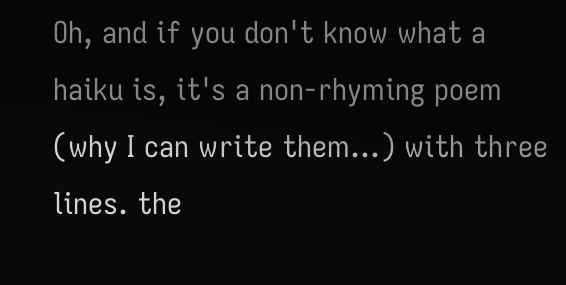Oh, and if you don't know what a haiku is, it's a non-rhyming poem (why I can write them...) with three lines. the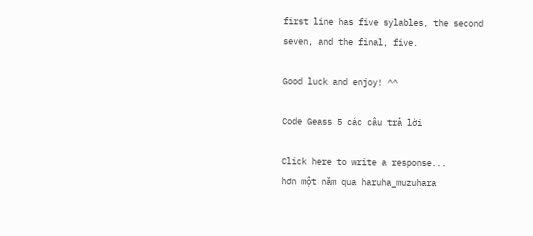first line has five sylables, the second seven, and the final, five.

Good luck and enjoy! ^^

Code Geass 5 các câu trả lời

Click here to write a response...
hơn một năm qua haruha_muzuhara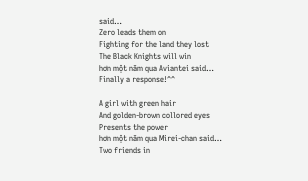said…
Zero leads them on
Fighting for the land they lost
The Black Knights will win
hơn một năm qua Aviantei said…
Finally a response!^^

A girl with green hair
And golden-brown collored eyes
Presents the power
hơn một năm qua Mirei-chan said…
Two friends in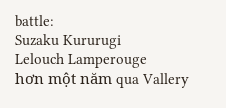battle:
Suzaku Kururugi
Lelouch Lamperouge
hơn một năm qua Vallery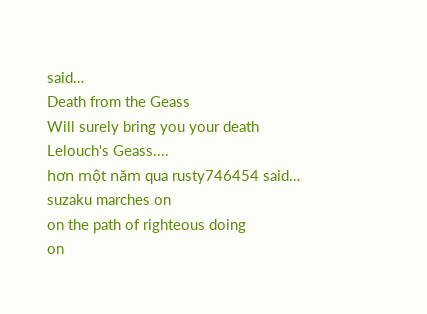said…
Death from the Geass
Will surely bring you your death
Lelouch's Geass....
hơn một năm qua rusty746454 said…
suzaku marches on
on the path of righteous doing
on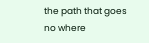the path that goes no where